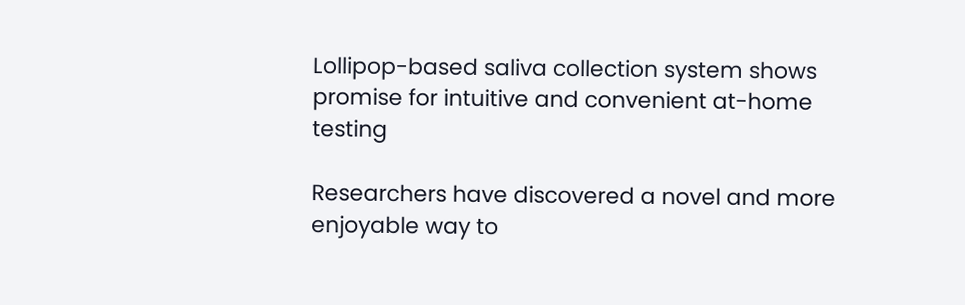Lollipop-based saliva collection system shows promise for intuitive and convenient at-home testing

Researchers have discovered a novel and more enjoyable way to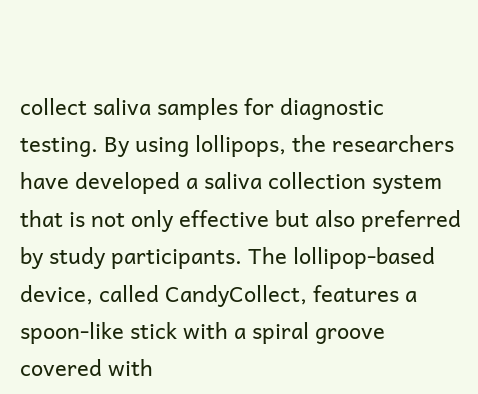collect saliva samples for diagnostic testing. By using lollipops, the researchers have developed a saliva collection system that is not only effective but also preferred by study participants. The lollipop-based device, called CandyCollect, features a spoon-like stick with a spiral groove covered with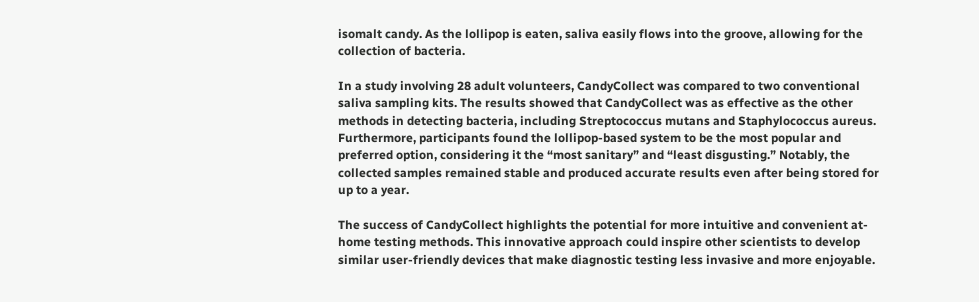isomalt candy. As the lollipop is eaten, saliva easily flows into the groove, allowing for the collection of bacteria.

In a study involving 28 adult volunteers, CandyCollect was compared to two conventional saliva sampling kits. The results showed that CandyCollect was as effective as the other methods in detecting bacteria, including Streptococcus mutans and Staphylococcus aureus. Furthermore, participants found the lollipop-based system to be the most popular and preferred option, considering it the “most sanitary” and “least disgusting.” Notably, the collected samples remained stable and produced accurate results even after being stored for up to a year.

The success of CandyCollect highlights the potential for more intuitive and convenient at-home testing methods. This innovative approach could inspire other scientists to develop similar user-friendly devices that make diagnostic testing less invasive and more enjoyable.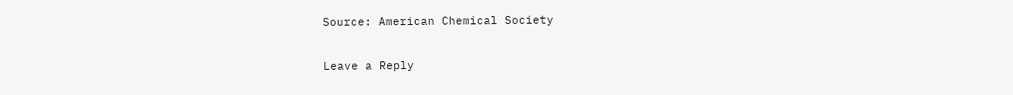Source: American Chemical Society

Leave a Reply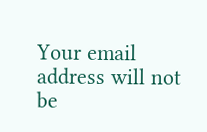Your email address will not be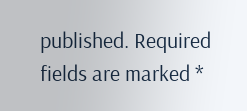published. Required fields are marked *